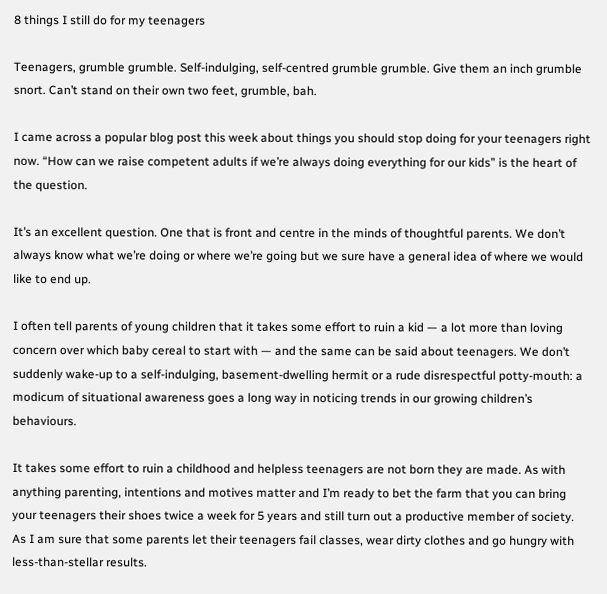8 things I still do for my teenagers

Teenagers, grumble grumble. Self-indulging, self-centred grumble grumble. Give them an inch grumble snort. Can’t stand on their own two feet, grumble, bah.

I came across a popular blog post this week about things you should stop doing for your teenagers right now. “How can we raise competent adults if we’re always doing everything for our kids” is the heart of the question.

It’s an excellent question. One that is front and centre in the minds of thoughtful parents. We don’t always know what we’re doing or where we’re going but we sure have a general idea of where we would like to end up.

I often tell parents of young children that it takes some effort to ruin a kid — a lot more than loving concern over which baby cereal to start with — and the same can be said about teenagers. We don’t suddenly wake-up to a self-indulging, basement-dwelling hermit or a rude disrespectful potty-mouth: a modicum of situational awareness goes a long way in noticing trends in our growing children’s behaviours.

It takes some effort to ruin a childhood and helpless teenagers are not born they are made. As with anything parenting, intentions and motives matter and I’m ready to bet the farm that you can bring your teenagers their shoes twice a week for 5 years and still turn out a productive member of society. As I am sure that some parents let their teenagers fail classes, wear dirty clothes and go hungry with less-than-stellar results.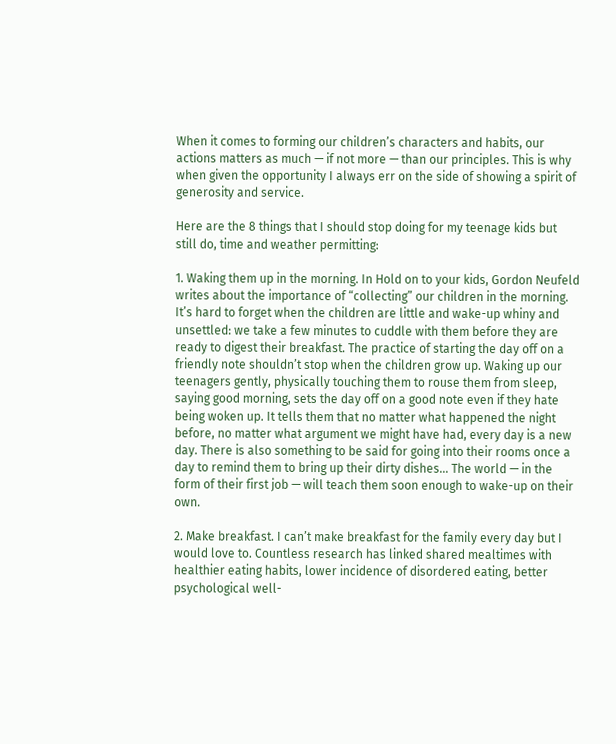When it comes to forming our children’s characters and habits, our actions matters as much — if not more — than our principles. This is why when given the opportunity I always err on the side of showing a spirit of generosity and service.

Here are the 8 things that I should stop doing for my teenage kids but still do, time and weather permitting:

1. Waking them up in the morning. In Hold on to your kids, Gordon Neufeld writes about the importance of “collecting” our children in the morning. It’s hard to forget when the children are little and wake-up whiny and unsettled: we take a few minutes to cuddle with them before they are ready to digest their breakfast. The practice of starting the day off on a friendly note shouldn’t stop when the children grow up. Waking up our teenagers gently, physically touching them to rouse them from sleep, saying good morning, sets the day off on a good note even if they hate being woken up. It tells them that no matter what happened the night before, no matter what argument we might have had, every day is a new day. There is also something to be said for going into their rooms once a day to remind them to bring up their dirty dishes… The world — in the form of their first job — will teach them soon enough to wake-up on their own.

2. Make breakfast. I can’t make breakfast for the family every day but I would love to. Countless research has linked shared mealtimes with healthier eating habits, lower incidence of disordered eating, better psychological well-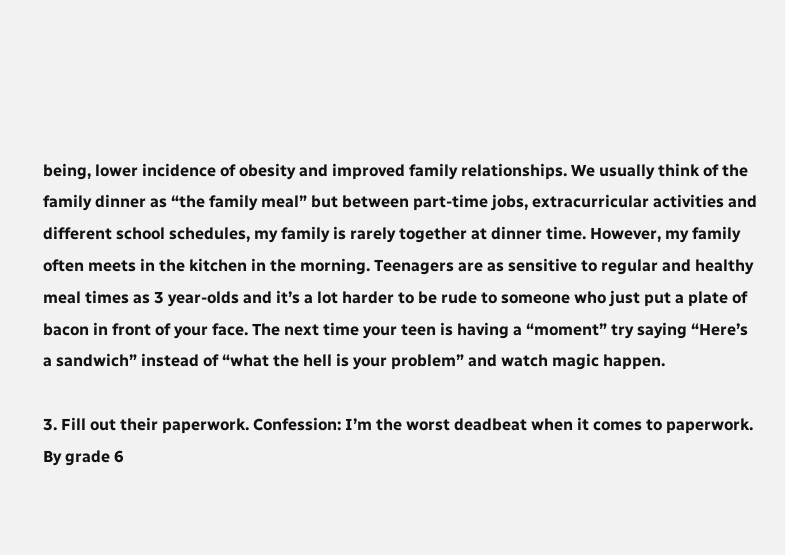being, lower incidence of obesity and improved family relationships. We usually think of the family dinner as “the family meal” but between part-time jobs, extracurricular activities and different school schedules, my family is rarely together at dinner time. However, my family often meets in the kitchen in the morning. Teenagers are as sensitive to regular and healthy meal times as 3 year-olds and it’s a lot harder to be rude to someone who just put a plate of bacon in front of your face. The next time your teen is having a “moment” try saying “Here’s a sandwich” instead of “what the hell is your problem” and watch magic happen.

3. Fill out their paperwork. Confession: I’m the worst deadbeat when it comes to paperwork. By grade 6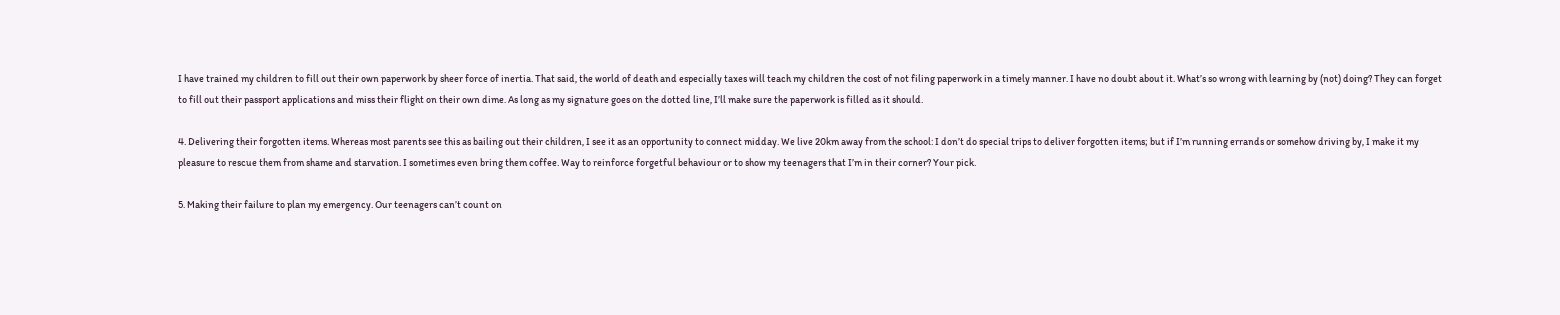I have trained my children to fill out their own paperwork by sheer force of inertia. That said, the world of death and especially taxes will teach my children the cost of not filing paperwork in a timely manner. I have no doubt about it. What’s so wrong with learning by (not) doing? They can forget to fill out their passport applications and miss their flight on their own dime. As long as my signature goes on the dotted line, I’ll make sure the paperwork is filled as it should.

4. Delivering their forgotten items. Whereas most parents see this as bailing out their children, I see it as an opportunity to connect midday. We live 20km away from the school: I don’t do special trips to deliver forgotten items; but if I’m running errands or somehow driving by, I make it my pleasure to rescue them from shame and starvation. I sometimes even bring them coffee. Way to reinforce forgetful behaviour or to show my teenagers that I’m in their corner? Your pick.

5. Making their failure to plan my emergency. Our teenagers can’t count on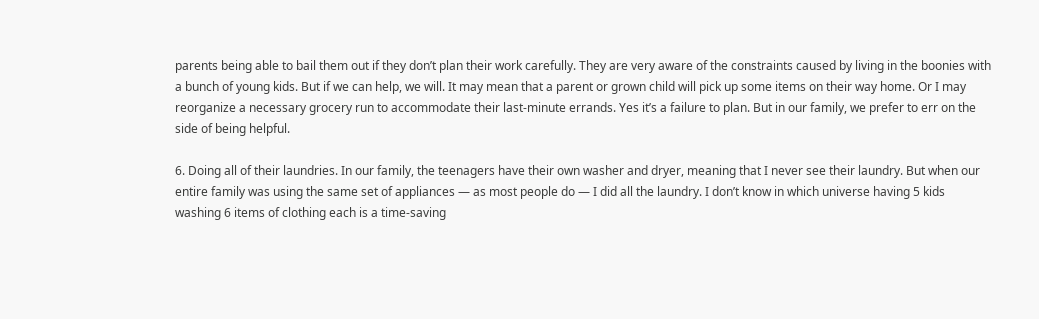parents being able to bail them out if they don’t plan their work carefully. They are very aware of the constraints caused by living in the boonies with a bunch of young kids. But if we can help, we will. It may mean that a parent or grown child will pick up some items on their way home. Or I may reorganize a necessary grocery run to accommodate their last-minute errands. Yes it’s a failure to plan. But in our family, we prefer to err on the side of being helpful.

6. Doing all of their laundries. In our family, the teenagers have their own washer and dryer, meaning that I never see their laundry. But when our entire family was using the same set of appliances — as most people do — I did all the laundry. I don’t know in which universe having 5 kids washing 6 items of clothing each is a time-saving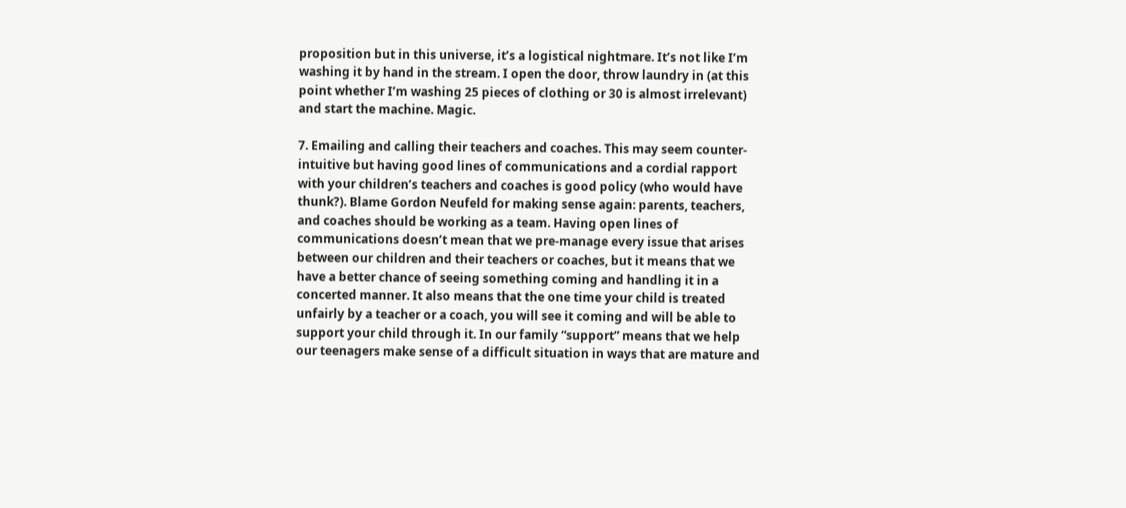proposition but in this universe, it’s a logistical nightmare. It’s not like I’m washing it by hand in the stream. I open the door, throw laundry in (at this point whether I’m washing 25 pieces of clothing or 30 is almost irrelevant) and start the machine. Magic.

7. Emailing and calling their teachers and coaches. This may seem counter-intuitive but having good lines of communications and a cordial rapport with your children’s teachers and coaches is good policy (who would have thunk?). Blame Gordon Neufeld for making sense again: parents, teachers, and coaches should be working as a team. Having open lines of communications doesn’t mean that we pre-manage every issue that arises between our children and their teachers or coaches, but it means that we have a better chance of seeing something coming and handling it in a concerted manner. It also means that the one time your child is treated unfairly by a teacher or a coach, you will see it coming and will be able to support your child through it. In our family “support” means that we help our teenagers make sense of a difficult situation in ways that are mature and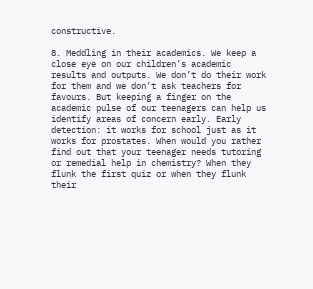constructive.

8. Meddling in their academics. We keep a close eye on our children’s academic results and outputs. We don’t do their work for them and we don’t ask teachers for favours. But keeping a finger on the academic pulse of our teenagers can help us identify areas of concern early. Early detection: it works for school just as it works for prostates. When would you rather find out that your teenager needs tutoring or remedial help in chemistry? When they flunk the first quiz or when they flunk their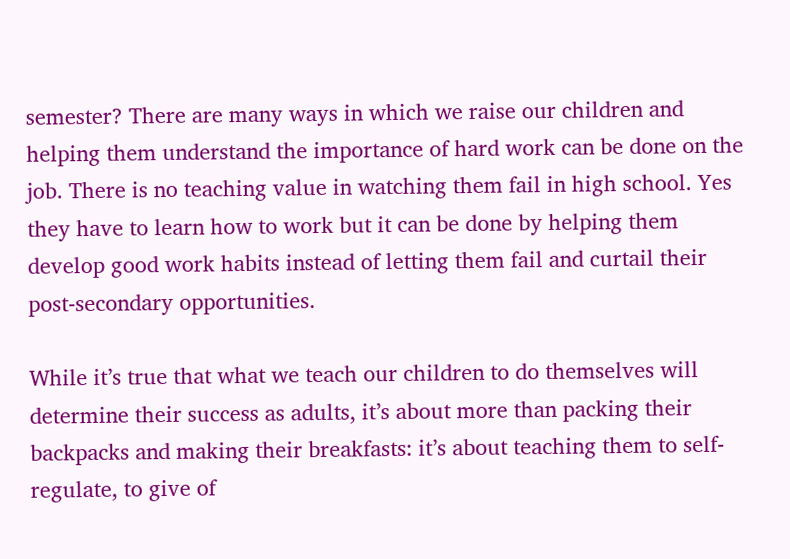semester? There are many ways in which we raise our children and helping them understand the importance of hard work can be done on the job. There is no teaching value in watching them fail in high school. Yes they have to learn how to work but it can be done by helping them develop good work habits instead of letting them fail and curtail their post-secondary opportunities.

While it’s true that what we teach our children to do themselves will determine their success as adults, it’s about more than packing their backpacks and making their breakfasts: it’s about teaching them to self-regulate, to give of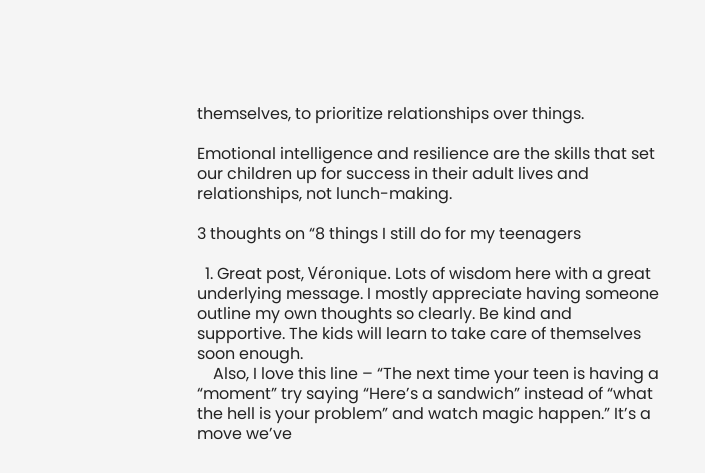themselves, to prioritize relationships over things.

Emotional intelligence and resilience are the skills that set our children up for success in their adult lives and relationships, not lunch-making.

3 thoughts on “8 things I still do for my teenagers

  1. Great post, Véronique. Lots of wisdom here with a great underlying message. I mostly appreciate having someone outline my own thoughts so clearly. Be kind and supportive. The kids will learn to take care of themselves soon enough.
    Also, I love this line – “The next time your teen is having a “moment” try saying “Here’s a sandwich” instead of “what the hell is your problem” and watch magic happen.” It’s a move we’ve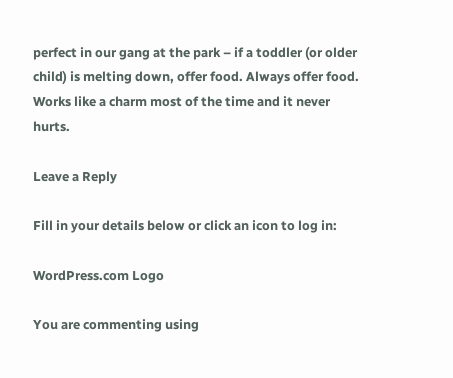perfect in our gang at the park – if a toddler (or older child) is melting down, offer food. Always offer food. Works like a charm most of the time and it never hurts.

Leave a Reply

Fill in your details below or click an icon to log in:

WordPress.com Logo

You are commenting using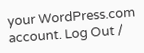your WordPress.com account. Log Out /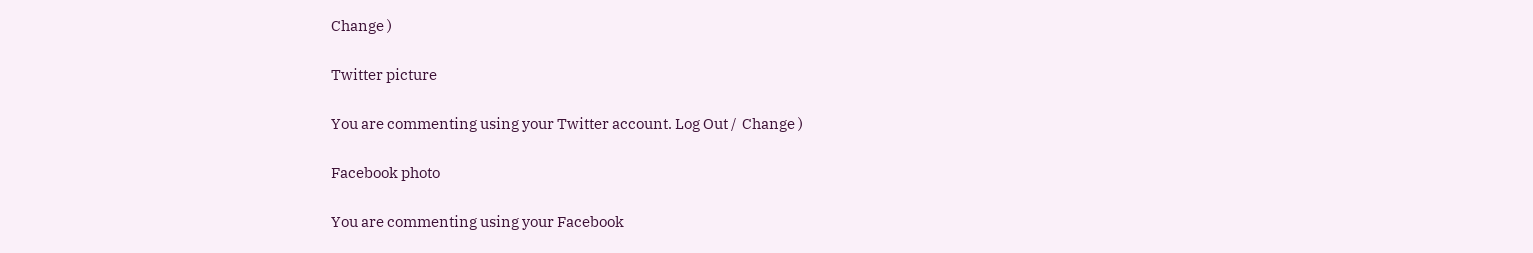Change )

Twitter picture

You are commenting using your Twitter account. Log Out /  Change )

Facebook photo

You are commenting using your Facebook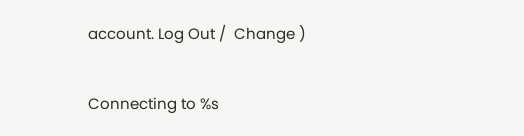account. Log Out /  Change )

Connecting to %s